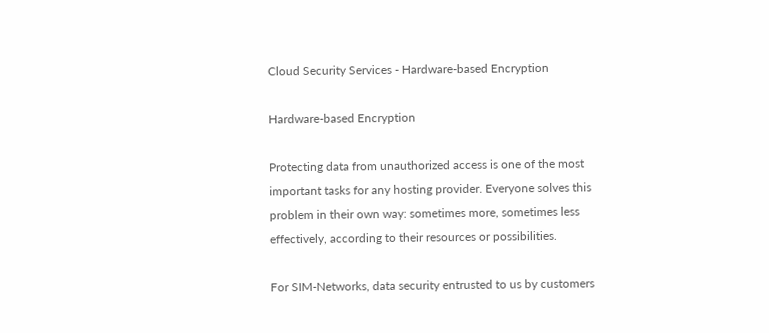Cloud Security Services - Hardware-based Encryption

Hardware-based Encryption

Protecting data from unauthorized access is one of the most important tasks for any hosting provider. Everyone solves this problem in their own way: sometimes more, sometimes less effectively, according to their resources or possibilities.

For SIM-Networks, data security entrusted to us by customers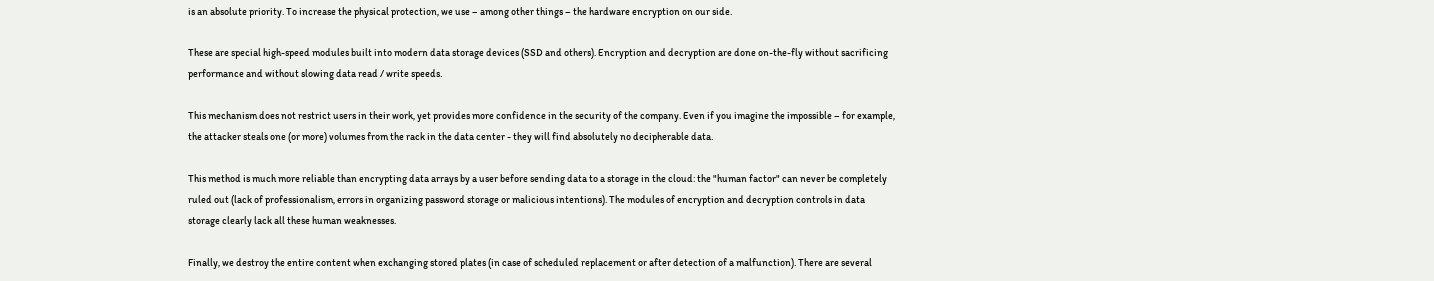is an absolute priority. To increase the physical protection, we use – among other things – the hardware encryption on our side.

These are special high-speed modules built into modern data storage devices (SSD and others). Encryption and decryption are done on-the-fly without sacrificing performance and without slowing data read / write speeds.

This mechanism does not restrict users in their work, yet provides more confidence in the security of the company. Even if you imagine the impossible – for example, the attacker steals one (or more) volumes from the rack in the data center - they will find absolutely no decipherable data.

This method is much more reliable than encrypting data arrays by a user before sending data to a storage in the cloud: the "human factor" can never be completely ruled out (lack of professionalism, errors in organizing password storage or malicious intentions). The modules of encryption and decryption controls in data storage clearly lack all these human weaknesses.

Finally, we destroy the entire content when exchanging stored plates (in case of scheduled replacement or after detection of a malfunction). There are several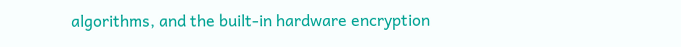algorithms, and the built-in hardware encryption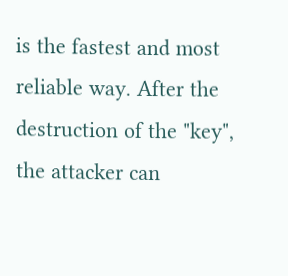is the fastest and most reliable way. After the destruction of the "key", the attacker can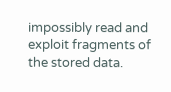impossibly read and exploit fragments of the stored data.